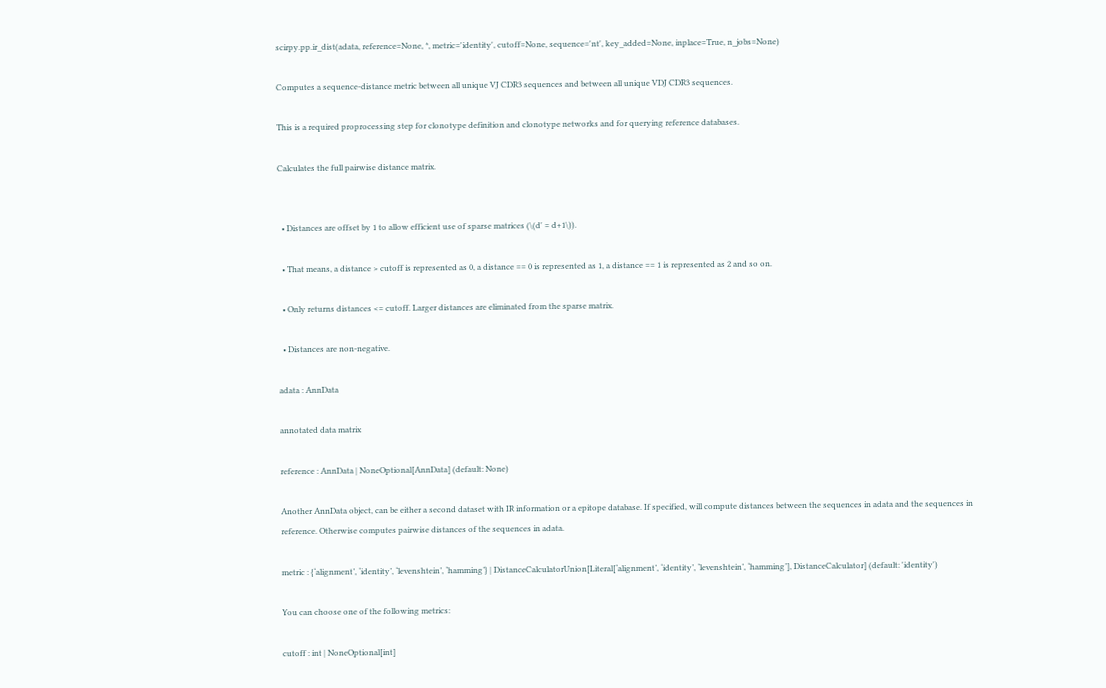scirpy.pp.ir_dist(adata, reference=None, *, metric='identity', cutoff=None, sequence='nt', key_added=None, inplace=True, n_jobs=None)

Computes a sequence-distance metric between all unique VJ CDR3 sequences and between all unique VDJ CDR3 sequences.

This is a required proprocessing step for clonotype definition and clonotype networks and for querying reference databases.

Calculates the full pairwise distance matrix.


  • Distances are offset by 1 to allow efficient use of sparse matrices (\(d' = d+1\)).

  • That means, a distance > cutoff is represented as 0, a distance == 0 is represented as 1, a distance == 1 is represented as 2 and so on.

  • Only returns distances <= cutoff. Larger distances are eliminated from the sparse matrix.

  • Distances are non-negative.

adata : AnnData

annotated data matrix

reference : AnnData | NoneOptional[AnnData] (default: None)

Another AnnData object, can be either a second dataset with IR information or a epitope database. If specified, will compute distances between the sequences in adata and the sequences in reference. Otherwise computes pairwise distances of the sequences in adata.

metric : {‘alignment’, ‘identity’, ‘levenshtein’, ‘hamming’} | DistanceCalculatorUnion[Literal[‘alignment’, ‘identity’, ‘levenshtein’, ‘hamming’], DistanceCalculator] (default: 'identity')

You can choose one of the following metrics:

cutoff : int | NoneOptional[int]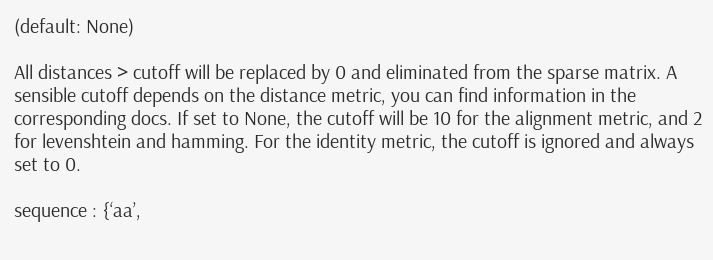(default: None)

All distances > cutoff will be replaced by 0 and eliminated from the sparse matrix. A sensible cutoff depends on the distance metric, you can find information in the corresponding docs. If set to None, the cutoff will be 10 for the alignment metric, and 2 for levenshtein and hamming. For the identity metric, the cutoff is ignored and always set to 0.

sequence : {‘aa’,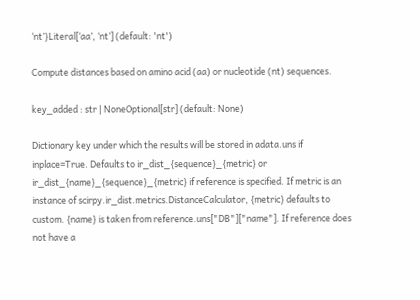‘nt’}Literal[‘aa’, ‘nt’] (default: 'nt')

Compute distances based on amino acid (aa) or nucleotide (nt) sequences.

key_added : str | NoneOptional[str] (default: None)

Dictionary key under which the results will be stored in adata.uns if inplace=True. Defaults to ir_dist_{sequence}_{metric} or ir_dist_{name}_{sequence}_{metric} if reference is specified. If metric is an instance of scirpy.ir_dist.metrics.DistanceCalculator, {metric} defaults to custom. {name} is taken from reference.uns["DB"]["name"]. If reference does not have a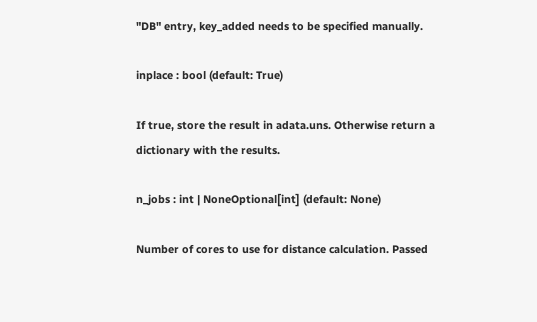"DB" entry, key_added needs to be specified manually.

inplace : bool (default: True)

If true, store the result in adata.uns. Otherwise return a dictionary with the results.

n_jobs : int | NoneOptional[int] (default: None)

Number of cores to use for distance calculation. Passed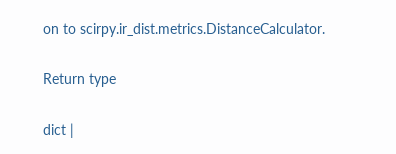on to scirpy.ir_dist.metrics.DistanceCalculator.

Return type

dict |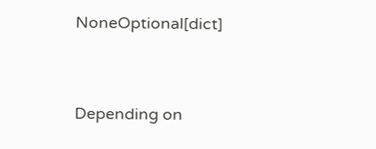NoneOptional[dict]


Depending on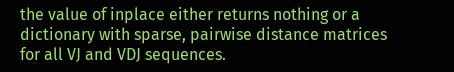the value of inplace either returns nothing or a dictionary with sparse, pairwise distance matrices for all VJ and VDJ sequences.